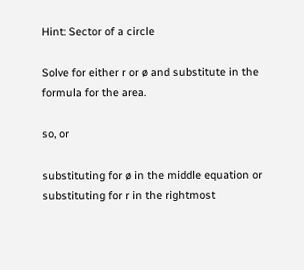Hint: Sector of a circle

Solve for either r or ø and substitute in the formula for the area.

so, or

substituting for ø in the middle equation or substituting for r in the rightmost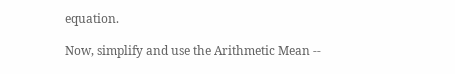equation.

Now, simplify and use the Arithmetic Mean --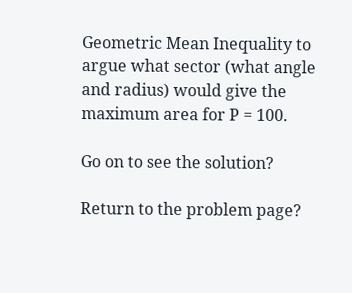Geometric Mean Inequality to argue what sector (what angle and radius) would give the maximum area for P = 100.

Go on to see the solution?

Return to the problem page?